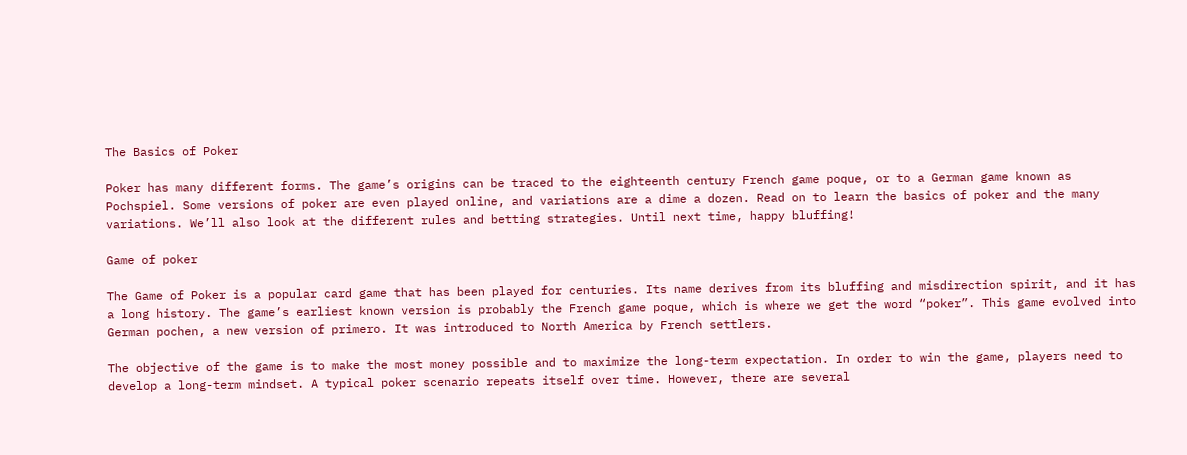The Basics of Poker

Poker has many different forms. The game’s origins can be traced to the eighteenth century French game poque, or to a German game known as Pochspiel. Some versions of poker are even played online, and variations are a dime a dozen. Read on to learn the basics of poker and the many variations. We’ll also look at the different rules and betting strategies. Until next time, happy bluffing!

Game of poker

The Game of Poker is a popular card game that has been played for centuries. Its name derives from its bluffing and misdirection spirit, and it has a long history. The game’s earliest known version is probably the French game poque, which is where we get the word “poker”. This game evolved into German pochen, a new version of primero. It was introduced to North America by French settlers.

The objective of the game is to make the most money possible and to maximize the long-term expectation. In order to win the game, players need to develop a long-term mindset. A typical poker scenario repeats itself over time. However, there are several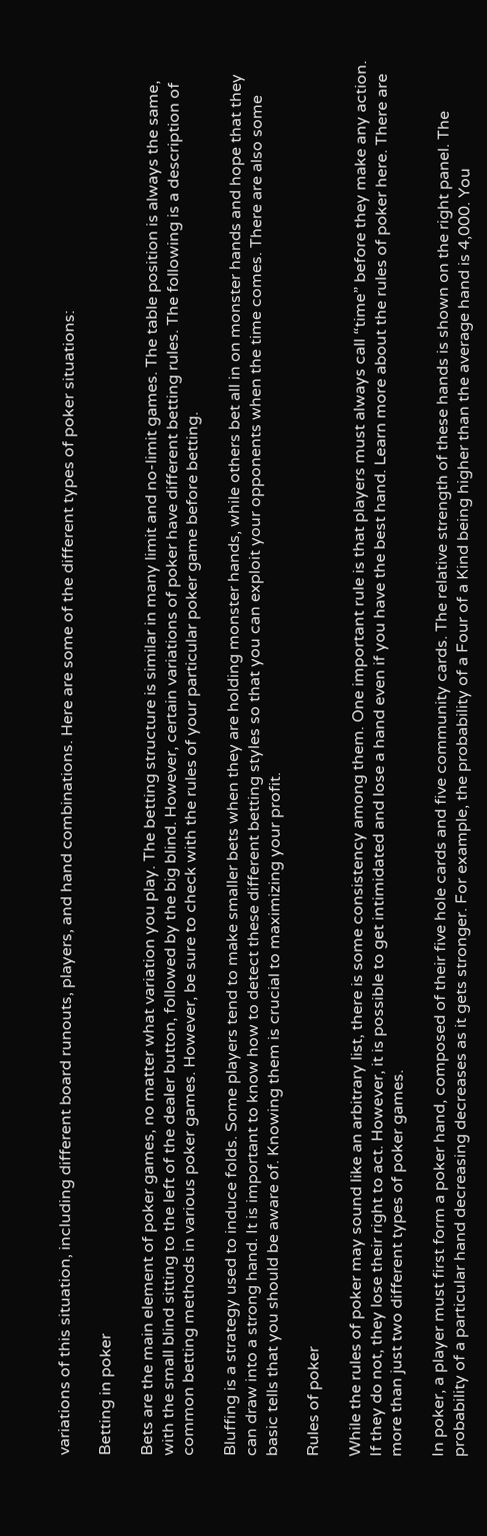variations of this situation, including different board runouts, players, and hand combinations. Here are some of the different types of poker situations:

Betting in poker

Bets are the main element of poker games, no matter what variation you play. The betting structure is similar in many limit and no-limit games. The table position is always the same, with the small blind sitting to the left of the dealer button, followed by the big blind. However, certain variations of poker have different betting rules. The following is a description of common betting methods in various poker games. However, be sure to check with the rules of your particular poker game before betting.

Bluffing is a strategy used to induce folds. Some players tend to make smaller bets when they are holding monster hands, while others bet all in on monster hands and hope that they can draw into a strong hand. It is important to know how to detect these different betting styles so that you can exploit your opponents when the time comes. There are also some basic tells that you should be aware of. Knowing them is crucial to maximizing your profit.

Rules of poker

While the rules of poker may sound like an arbitrary list, there is some consistency among them. One important rule is that players must always call “time” before they make any action. If they do not, they lose their right to act. However, it is possible to get intimidated and lose a hand even if you have the best hand. Learn more about the rules of poker here. There are more than just two different types of poker games.

In poker, a player must first form a poker hand, composed of their five hole cards and five community cards. The relative strength of these hands is shown on the right panel. The probability of a particular hand decreasing decreases as it gets stronger. For example, the probability of a Four of a Kind being higher than the average hand is 4,000. You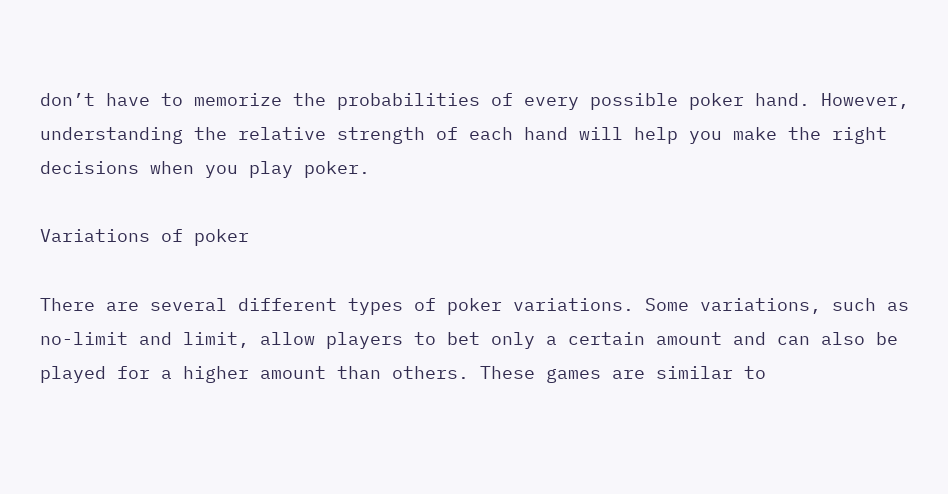don’t have to memorize the probabilities of every possible poker hand. However, understanding the relative strength of each hand will help you make the right decisions when you play poker.

Variations of poker

There are several different types of poker variations. Some variations, such as no-limit and limit, allow players to bet only a certain amount and can also be played for a higher amount than others. These games are similar to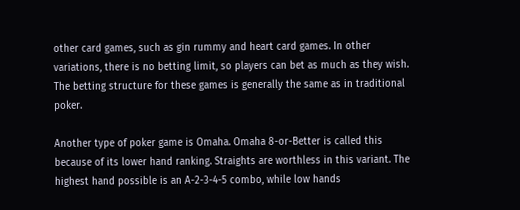other card games, such as gin rummy and heart card games. In other variations, there is no betting limit, so players can bet as much as they wish. The betting structure for these games is generally the same as in traditional poker.

Another type of poker game is Omaha. Omaha 8-or-Better is called this because of its lower hand ranking. Straights are worthless in this variant. The highest hand possible is an A-2-3-4-5 combo, while low hands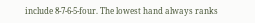include 8-7-6-5-four. The lowest hand always ranks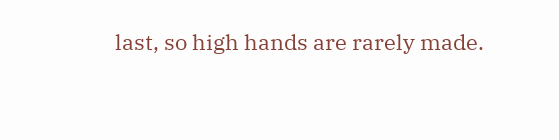last, so high hands are rarely made.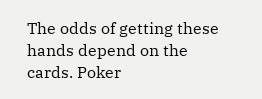The odds of getting these hands depend on the cards. Poker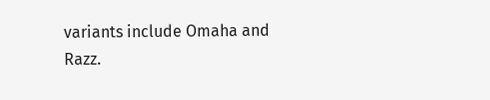variants include Omaha and Razz.